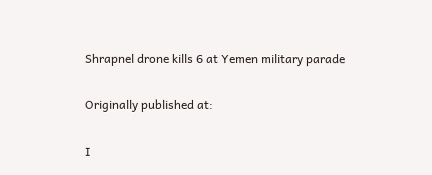Shrapnel drone kills 6 at Yemen military parade

Originally published at:

I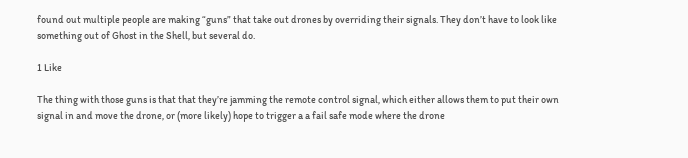found out multiple people are making “guns” that take out drones by overriding their signals. They don’t have to look like something out of Ghost in the Shell, but several do.

1 Like

The thing with those guns is that that they’re jamming the remote control signal, which either allows them to put their own signal in and move the drone, or (more likely) hope to trigger a a fail safe mode where the drone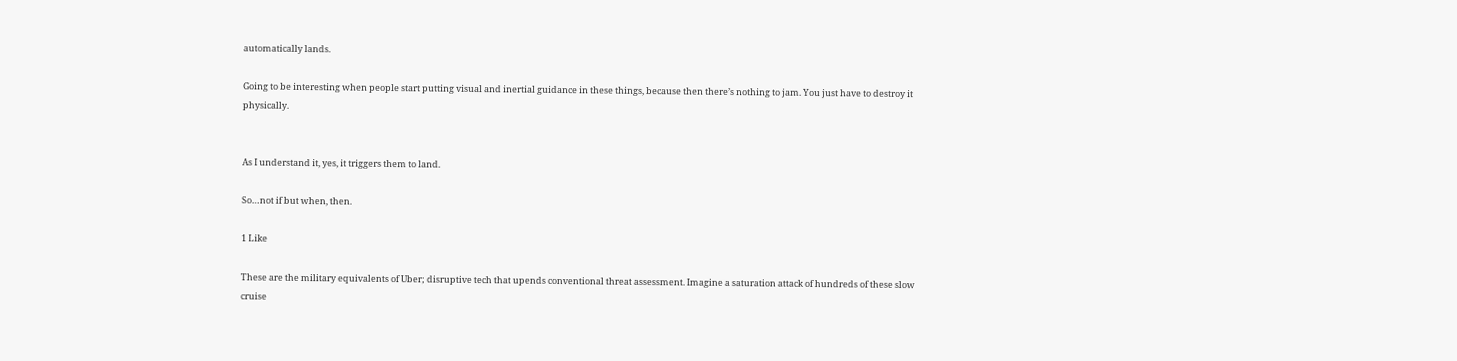automatically lands.

Going to be interesting when people start putting visual and inertial guidance in these things, because then there’s nothing to jam. You just have to destroy it physically.


As I understand it, yes, it triggers them to land.

So…not if but when, then.

1 Like

These are the military equivalents of Uber; disruptive tech that upends conventional threat assessment. Imagine a saturation attack of hundreds of these slow cruise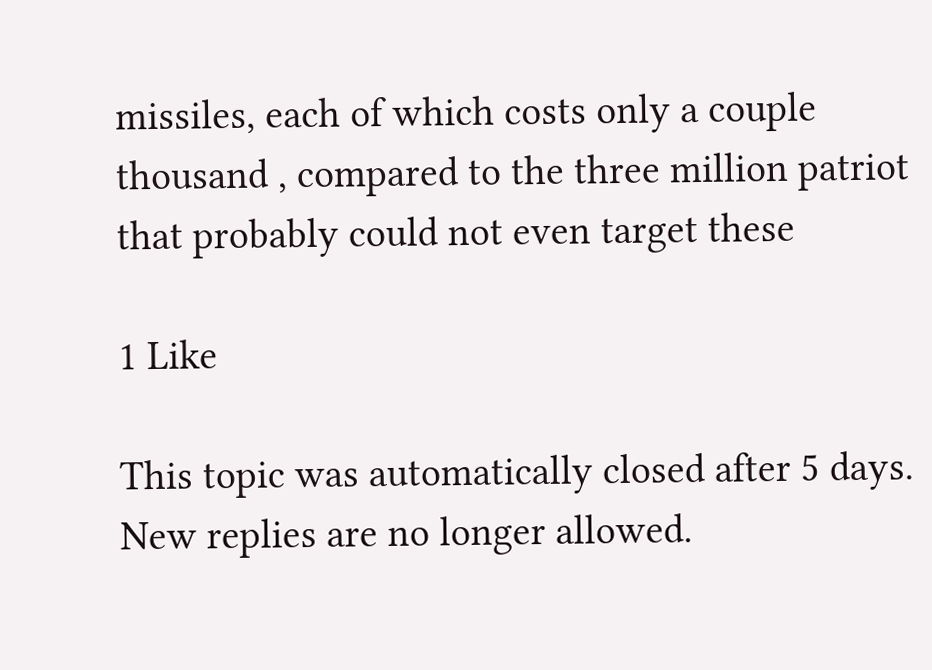missiles, each of which costs only a couple thousand , compared to the three million patriot that probably could not even target these

1 Like

This topic was automatically closed after 5 days. New replies are no longer allowed.